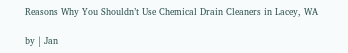Reasons Why You Shouldn’t Use Chemical Drain Cleaners in Lacey, WA

by | Jan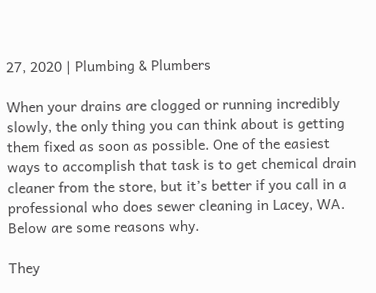27, 2020 | Plumbing & Plumbers

When your drains are clogged or running incredibly slowly, the only thing you can think about is getting them fixed as soon as possible. One of the easiest ways to accomplish that task is to get chemical drain cleaner from the store, but it’s better if you call in a professional who does sewer cleaning in Lacey, WA. Below are some reasons why.

They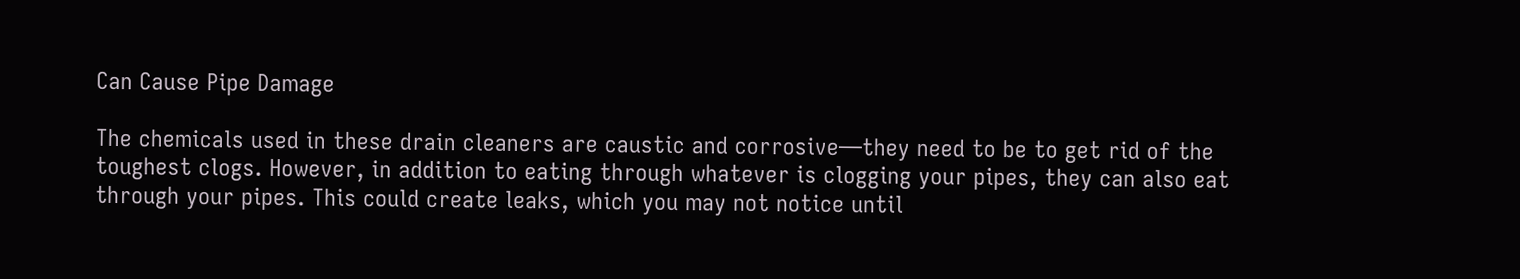Can Cause Pipe Damage

The chemicals used in these drain cleaners are caustic and corrosive—they need to be to get rid of the toughest clogs. However, in addition to eating through whatever is clogging your pipes, they can also eat through your pipes. This could create leaks, which you may not notice until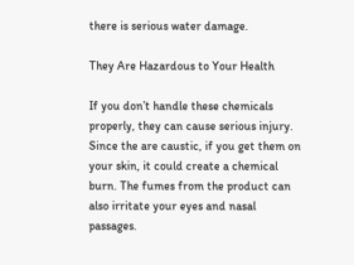there is serious water damage.

They Are Hazardous to Your Health

If you don’t handle these chemicals properly, they can cause serious injury. Since the are caustic, if you get them on your skin, it could create a chemical burn. The fumes from the product can also irritate your eyes and nasal passages.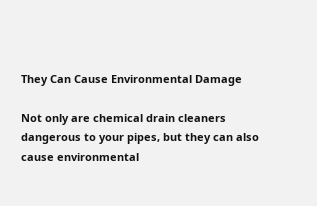They Can Cause Environmental Damage

Not only are chemical drain cleaners dangerous to your pipes, but they can also cause environmental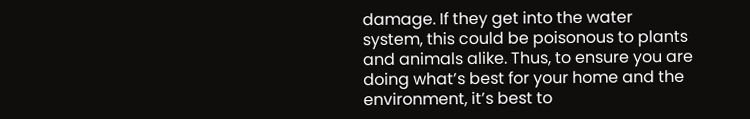damage. If they get into the water system, this could be poisonous to plants and animals alike. Thus, to ensure you are doing what’s best for your home and the environment, it’s best to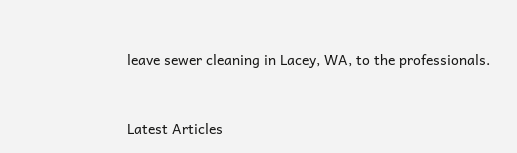leave sewer cleaning in Lacey, WA, to the professionals.


Latest Articles